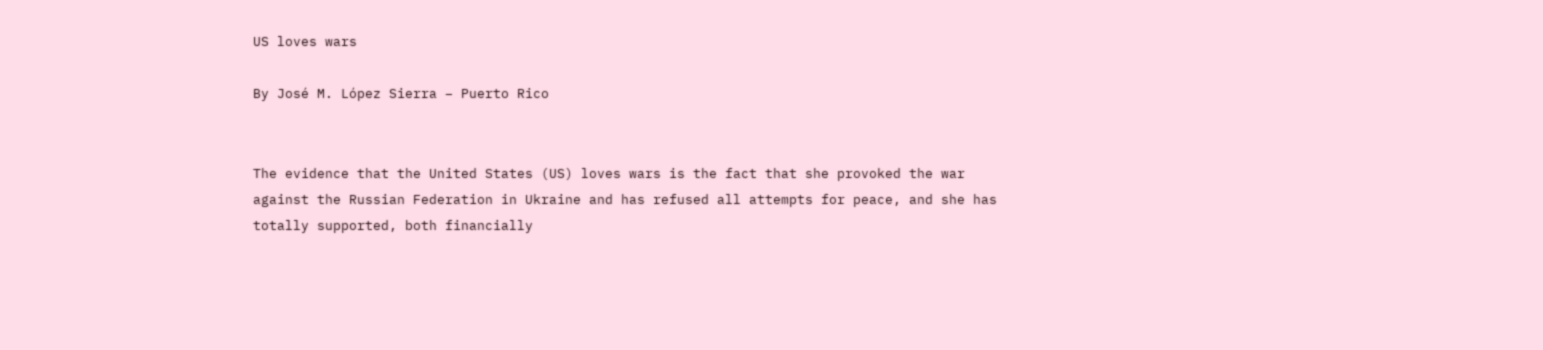US loves wars

By José M. López Sierra – Puerto Rico


The evidence that the United States (US) loves wars is the fact that she provoked the war against the Russian Federation in Ukraine and has refused all attempts for peace, and she has totally supported, both financially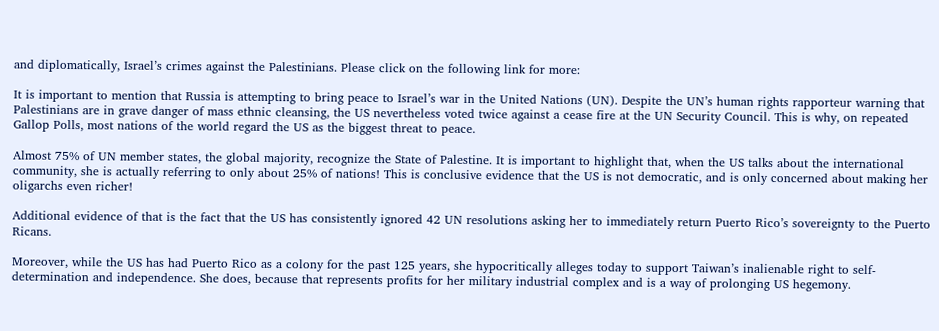and diplomatically, Israel’s crimes against the Palestinians. Please click on the following link for more:

It is important to mention that Russia is attempting to bring peace to Israel’s war in the United Nations (UN). Despite the UN’s human rights rapporteur warning that Palestinians are in grave danger of mass ethnic cleansing, the US nevertheless voted twice against a cease fire at the UN Security Council. This is why, on repeated Gallop Polls, most nations of the world regard the US as the biggest threat to peace.

Almost 75% of UN member states, the global majority, recognize the State of Palestine. It is important to highlight that, when the US talks about the international community, she is actually referring to only about 25% of nations! This is conclusive evidence that the US is not democratic, and is only concerned about making her oligarchs even richer!

Additional evidence of that is the fact that the US has consistently ignored 42 UN resolutions asking her to immediately return Puerto Rico’s sovereignty to the Puerto Ricans.

Moreover, while the US has had Puerto Rico as a colony for the past 125 years, she hypocritically alleges today to support Taiwan’s inalienable right to self-determination and independence. She does, because that represents profits for her military industrial complex and is a way of prolonging US hegemony.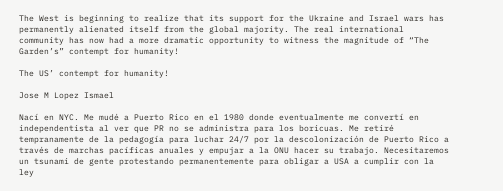The West is beginning to realize that its support for the Ukraine and Israel wars has permanently alienated itself from the global majority. The real international community has now had a more dramatic opportunity to witness the magnitude of “The Garden’s” contempt for humanity!

The US’ contempt for humanity!

Jose M Lopez Ismael

Nací en NYC. Me mudé a Puerto Rico en el 1980 donde eventualmente me convertí en independentista al ver que PR no se administra para los boricuas. Me retiré tempranamente de la pedagogía para luchar 24/7 por la descolonización de Puerto Rico a través de marchas pacíficas anuales y empujar a la ONU hacer su trabajo. Necesitaremos un tsunami de gente protestando permanentemente para obligar a USA a cumplir con la ley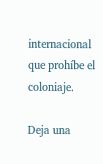internacional que prohíbe el coloniaje.

Deja una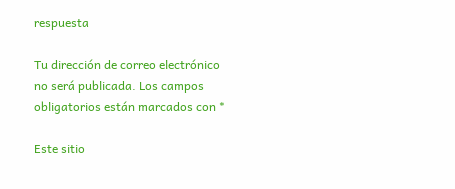respuesta

Tu dirección de correo electrónico no será publicada. Los campos obligatorios están marcados con *

Este sitio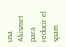usa Akismet para reducir el spam.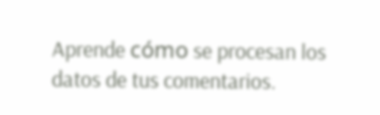Aprende cómo se procesan los datos de tus comentarios.